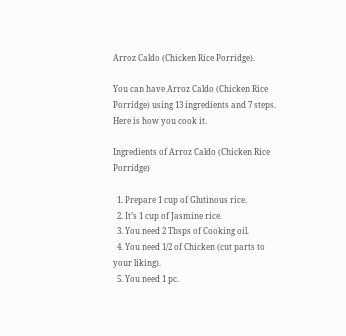Arroz Caldo (Chicken Rice Porridge).

You can have Arroz Caldo (Chicken Rice Porridge) using 13 ingredients and 7 steps. Here is how you cook it.

Ingredients of Arroz Caldo (Chicken Rice Porridge)

  1. Prepare 1 cup of Glutinous rice.
  2. It’s 1 cup of Jasmine rice.
  3. You need 2 Tbsps of Cooking oil.
  4. You need 1/2 of Chicken (cut parts to your liking).
  5. You need 1 pc.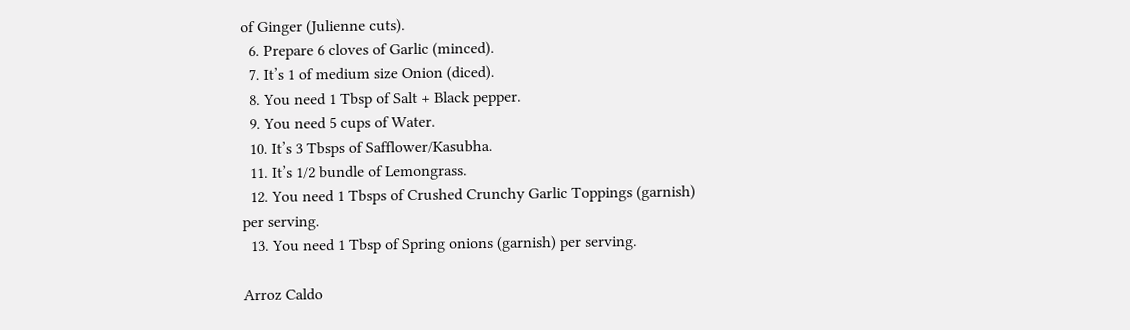of Ginger (Julienne cuts).
  6. Prepare 6 cloves of Garlic (minced).
  7. It’s 1 of medium size Onion (diced).
  8. You need 1 Tbsp of Salt + Black pepper.
  9. You need 5 cups of Water.
  10. It’s 3 Tbsps of Safflower/Kasubha.
  11. It’s 1/2 bundle of Lemongrass.
  12. You need 1 Tbsps of Crushed Crunchy Garlic Toppings (garnish) per serving.
  13. You need 1 Tbsp of Spring onions (garnish) per serving.

Arroz Caldo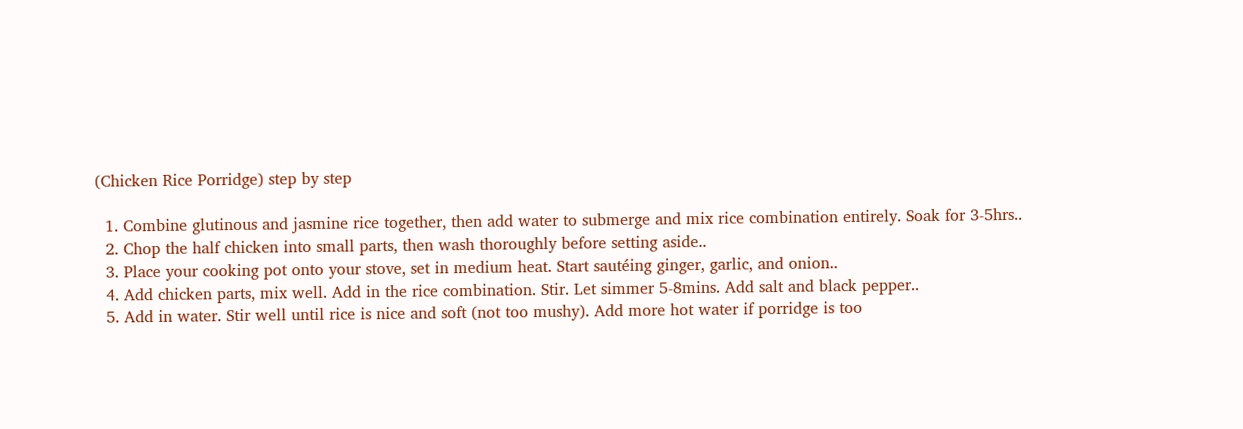(Chicken Rice Porridge) step by step

  1. Combine glutinous and jasmine rice together, then add water to submerge and mix rice combination entirely. Soak for 3-5hrs..
  2. Chop the half chicken into small parts, then wash thoroughly before setting aside..
  3. Place your cooking pot onto your stove, set in medium heat. Start sautéing ginger, garlic, and onion..
  4. Add chicken parts, mix well. Add in the rice combination. Stir. Let simmer 5-8mins. Add salt and black pepper..
  5. Add in water. Stir well until rice is nice and soft (not too mushy). Add more hot water if porridge is too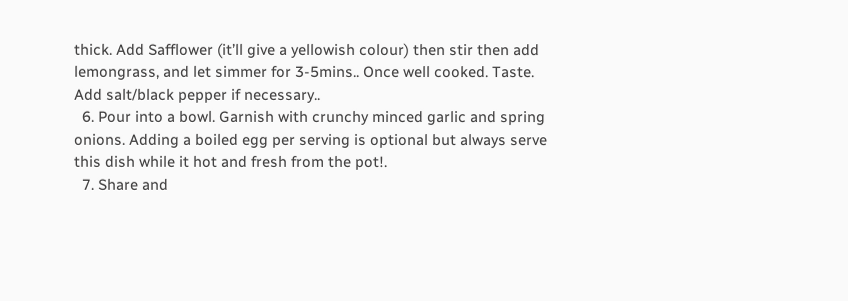thick. Add Safflower (it’ll give a yellowish colour) then stir then add lemongrass, and let simmer for 3-5mins.. Once well cooked. Taste. Add salt/black pepper if necessary..
  6. Pour into a bowl. Garnish with crunchy minced garlic and spring onions. Adding a boiled egg per serving is optional but always serve this dish while it hot and fresh from the pot!.
  7. Share and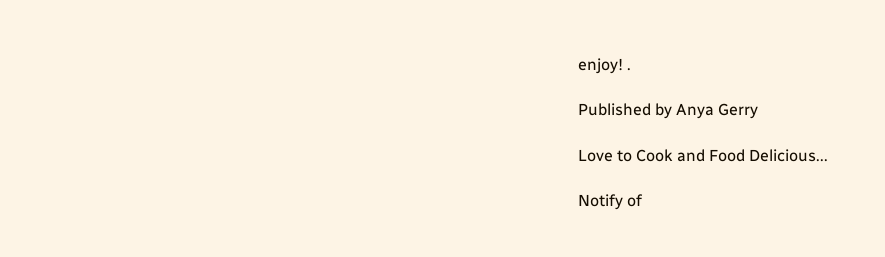enjoy! .

Published by Anya Gerry

Love to Cook and Food Delicious...

Notify of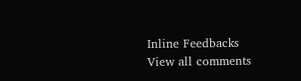Inline Feedbacks
View all comments